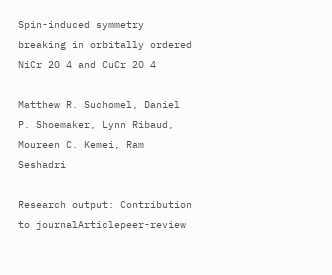Spin-induced symmetry breaking in orbitally ordered NiCr 2O 4 and CuCr 2O 4

Matthew R. Suchomel, Daniel P. Shoemaker, Lynn Ribaud, Moureen C. Kemei, Ram Seshadri

Research output: Contribution to journalArticlepeer-review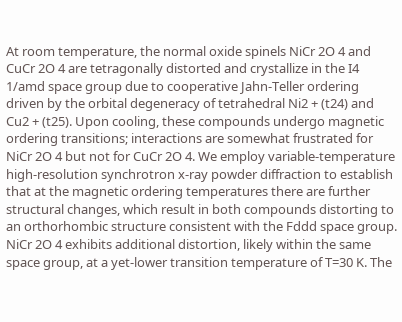At room temperature, the normal oxide spinels NiCr 2O 4 and CuCr 2O 4 are tetragonally distorted and crystallize in the I4 1/amd space group due to cooperative Jahn-Teller ordering driven by the orbital degeneracy of tetrahedral Ni2 + (t24) and Cu2 + (t25). Upon cooling, these compounds undergo magnetic ordering transitions; interactions are somewhat frustrated for NiCr 2O 4 but not for CuCr 2O 4. We employ variable-temperature high-resolution synchrotron x-ray powder diffraction to establish that at the magnetic ordering temperatures there are further structural changes, which result in both compounds distorting to an orthorhombic structure consistent with the Fddd space group. NiCr 2O 4 exhibits additional distortion, likely within the same space group, at a yet-lower transition temperature of T=30 K. The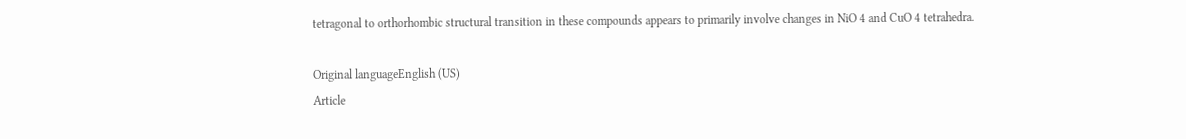tetragonal to orthorhombic structural transition in these compounds appears to primarily involve changes in NiO 4 and CuO 4 tetrahedra.

Original languageEnglish (US)
Article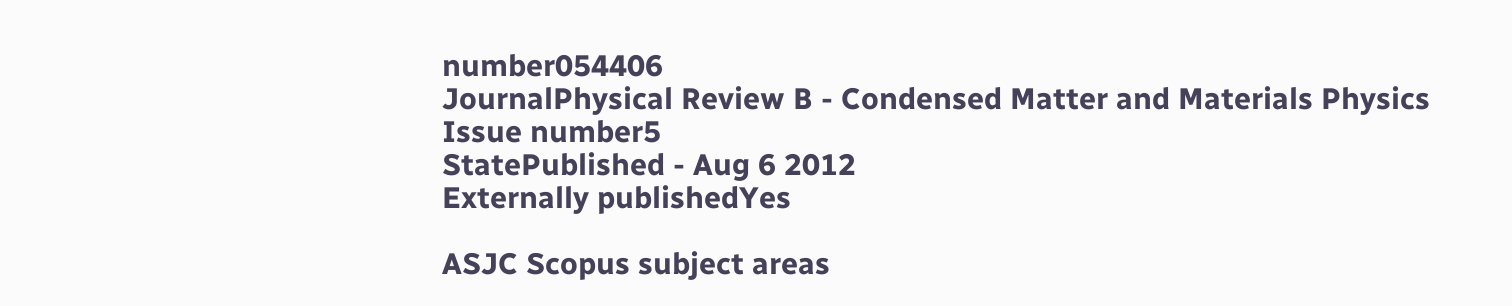number054406
JournalPhysical Review B - Condensed Matter and Materials Physics
Issue number5
StatePublished - Aug 6 2012
Externally publishedYes

ASJC Scopus subject areas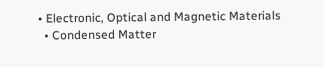• Electronic, Optical and Magnetic Materials
  • Condensed Matter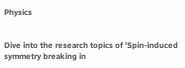Physics


Dive into the research topics of 'Spin-induced symmetry breaking in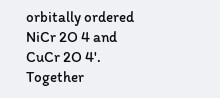orbitally ordered NiCr 2O 4 and CuCr 2O 4'. Together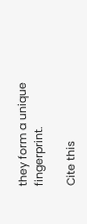they form a unique fingerprint.

Cite this